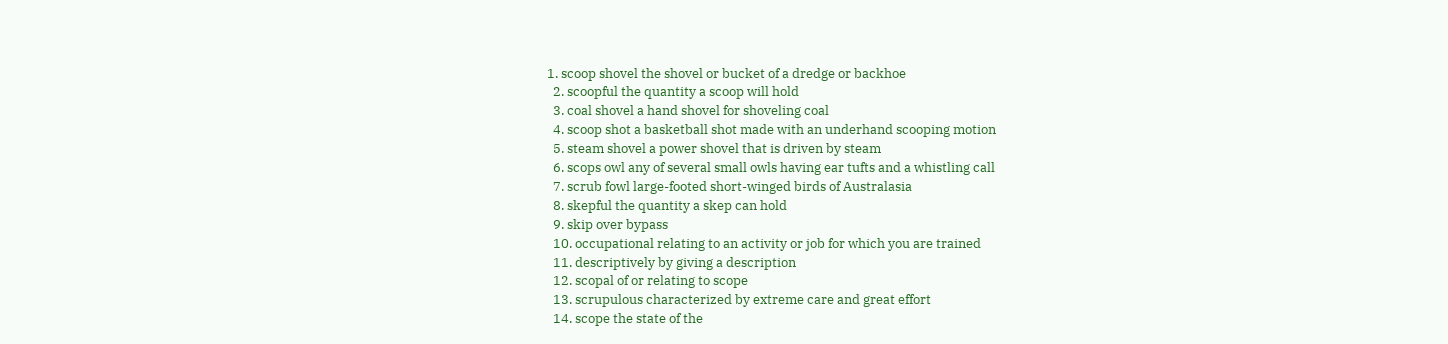1. scoop shovel the shovel or bucket of a dredge or backhoe
  2. scoopful the quantity a scoop will hold
  3. coal shovel a hand shovel for shoveling coal
  4. scoop shot a basketball shot made with an underhand scooping motion
  5. steam shovel a power shovel that is driven by steam
  6. scops owl any of several small owls having ear tufts and a whistling call
  7. scrub fowl large-footed short-winged birds of Australasia
  8. skepful the quantity a skep can hold
  9. skip over bypass
  10. occupational relating to an activity or job for which you are trained
  11. descriptively by giving a description
  12. scopal of or relating to scope
  13. scrupulous characterized by extreme care and great effort
  14. scope the state of the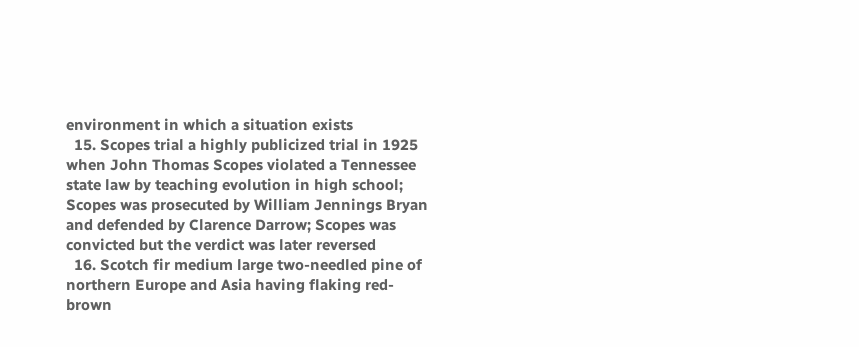environment in which a situation exists
  15. Scopes trial a highly publicized trial in 1925 when John Thomas Scopes violated a Tennessee state law by teaching evolution in high school; Scopes was prosecuted by William Jennings Bryan and defended by Clarence Darrow; Scopes was convicted but the verdict was later reversed
  16. Scotch fir medium large two-needled pine of northern Europe and Asia having flaking red-brown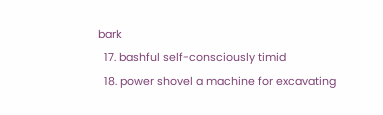bark
  17. bashful self-consciously timid
  18. power shovel a machine for excavating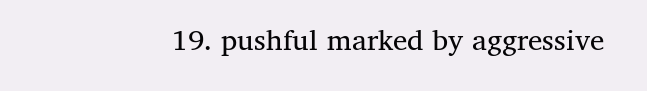19. pushful marked by aggressive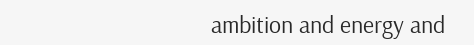ambition and energy and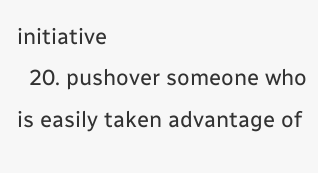initiative
  20. pushover someone who is easily taken advantage of